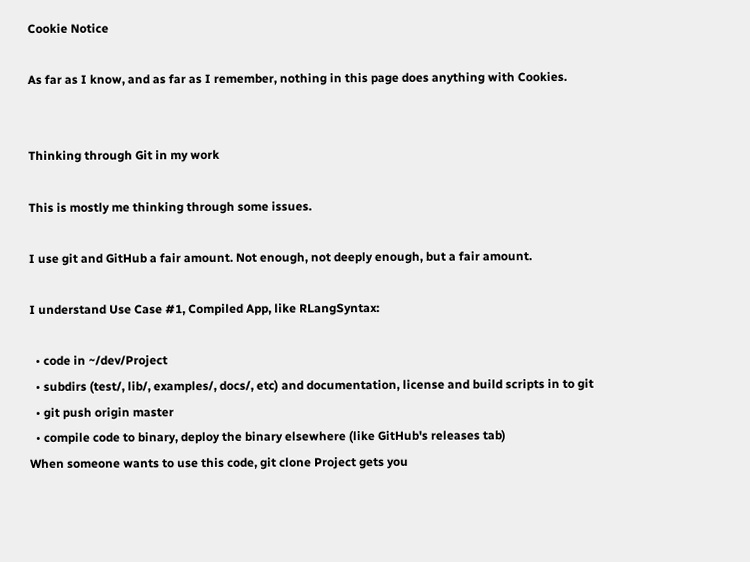Cookie Notice

As far as I know, and as far as I remember, nothing in this page does anything with Cookies.


Thinking through Git in my work

This is mostly me thinking through some issues.

I use git and GitHub a fair amount. Not enough, not deeply enough, but a fair amount.

I understand Use Case #1, Compiled App, like RLangSyntax:

  • code in ~/dev/Project
  • subdirs (test/, lib/, examples/, docs/, etc) and documentation, license and build scripts in to git
  • git push origin master
  • compile code to binary, deploy the binary elsewhere (like GitHub's releases tab)
When someone wants to use this code, git clone Project gets you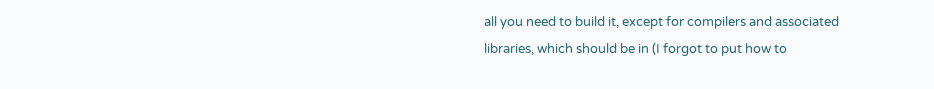all you need to build it, except for compilers and associated libraries, which should be in (I forgot to put how to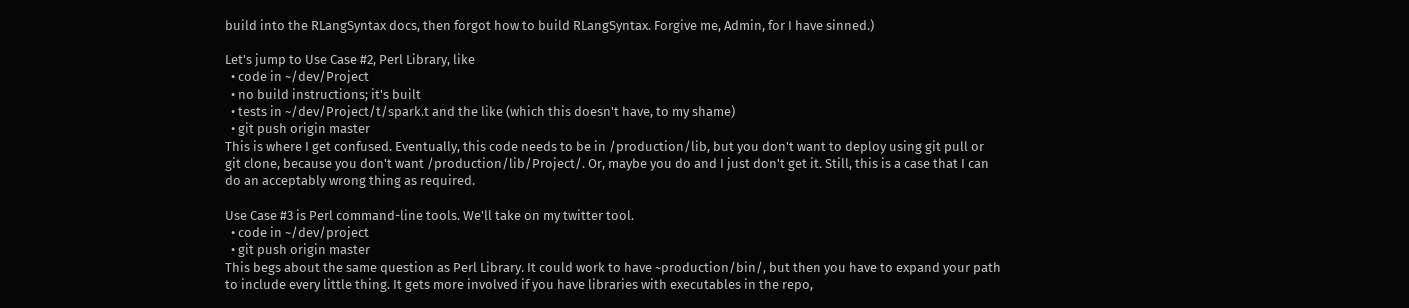build into the RLangSyntax docs, then forgot how to build RLangSyntax. Forgive me, Admin, for I have sinned.)

Let's jump to Use Case #2, Perl Library, like
  • code in ~/dev/Project
  • no build instructions; it's built
  • tests in ~/dev/Project/t/spark.t and the like (which this doesn't have, to my shame)
  • git push origin master
This is where I get confused. Eventually, this code needs to be in /production/lib, but you don't want to deploy using git pull or git clone, because you don't want /production/lib/Project/. Or, maybe you do and I just don't get it. Still, this is a case that I can do an acceptably wrong thing as required.

Use Case #3 is Perl command-line tools. We'll take on my twitter tool.
  • code in ~/dev/project
  • git push origin master
This begs about the same question as Perl Library. It could work to have ~production/bin/, but then you have to expand your path to include every little thing. It gets more involved if you have libraries with executables in the repo,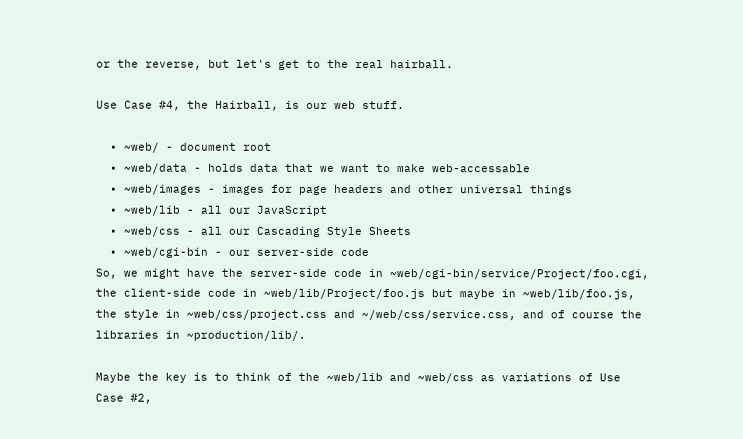or the reverse, but let's get to the real hairball.

Use Case #4, the Hairball, is our web stuff.

  • ~web/ - document root
  • ~web/data - holds data that we want to make web-accessable
  • ~web/images - images for page headers and other universal things
  • ~web/lib - all our JavaScript
  • ~web/css - all our Cascading Style Sheets
  • ~web/cgi-bin - our server-side code
So, we might have the server-side code in ~web/cgi-bin/service/Project/foo.cgi, the client-side code in ~web/lib/Project/foo.js but maybe in ~web/lib/foo.js, the style in ~web/css/project.css and ~/web/css/service.css, and of course the libraries in ~production/lib/.

Maybe the key is to think of the ~web/lib and ~web/css as variations of Use Case #2,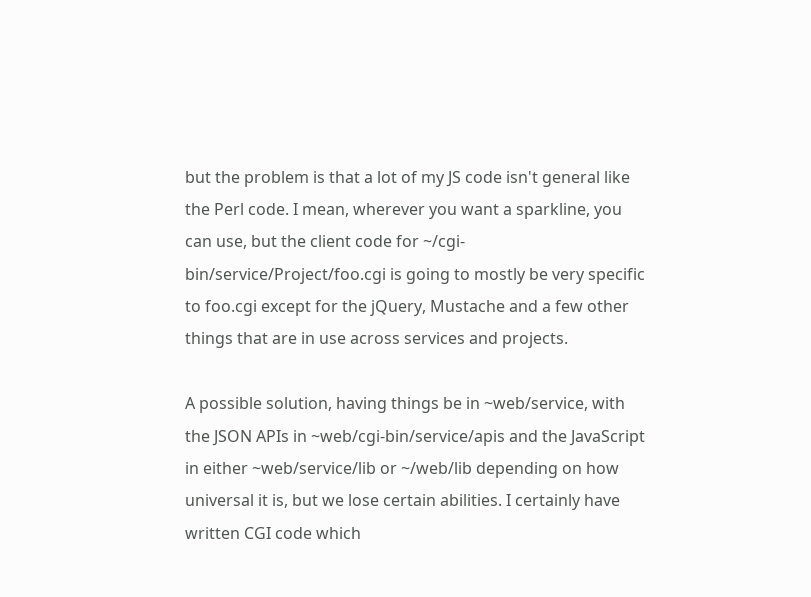but the problem is that a lot of my JS code isn't general like the Perl code. I mean, wherever you want a sparkline, you can use, but the client code for ~/cgi-bin/service/Project/foo.cgi is going to mostly be very specific to foo.cgi except for the jQuery, Mustache and a few other things that are in use across services and projects.

A possible solution, having things be in ~web/service, with the JSON APIs in ~web/cgi-bin/service/apis and the JavaScript in either ~web/service/lib or ~/web/lib depending on how universal it is, but we lose certain abilities. I certainly have written CGI code which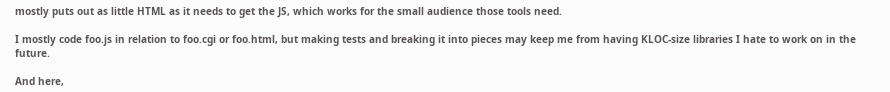mostly puts out as little HTML as it needs to get the JS, which works for the small audience those tools need.

I mostly code foo.js in relation to foo.cgi or foo.html, but making tests and breaking it into pieces may keep me from having KLOC-size libraries I hate to work on in the future.

And here,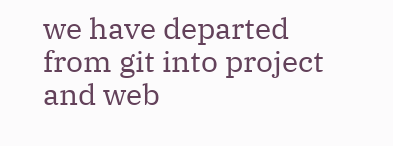we have departed from git into project and web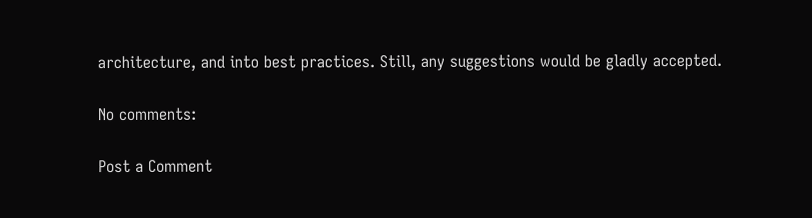architecture, and into best practices. Still, any suggestions would be gladly accepted.

No comments:

Post a Comment